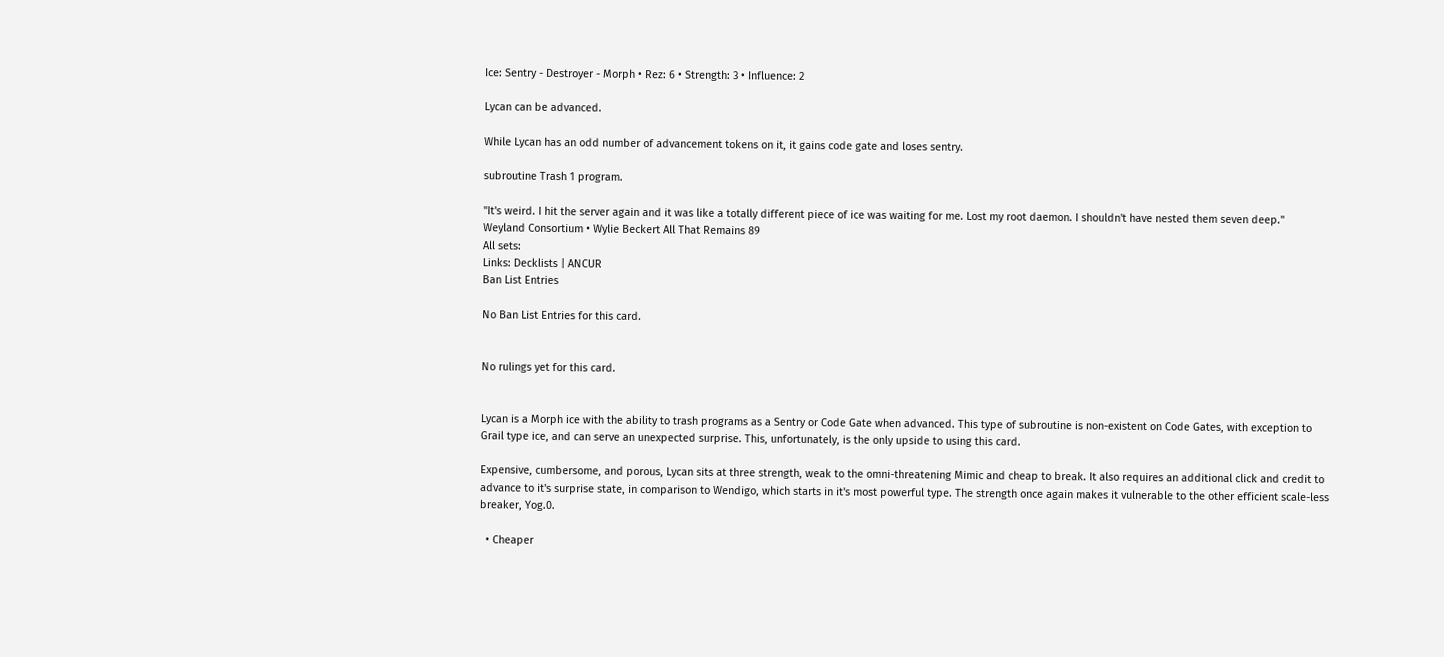Ice: Sentry - Destroyer - Morph • Rez: 6 • Strength: 3 • Influence: 2

Lycan can be advanced.

While Lycan has an odd number of advancement tokens on it, it gains code gate and loses sentry.

subroutine Trash 1 program.

"It's weird. I hit the server again and it was like a totally different piece of ice was waiting for me. Lost my root daemon. I shouldn't have nested them seven deep."
Weyland Consortium • Wylie Beckert All That Remains 89
All sets:
Links: Decklists | ANCUR
Ban List Entries

No Ban List Entries for this card.


No rulings yet for this card.


Lycan is a Morph ice with the ability to trash programs as a Sentry or Code Gate when advanced. This type of subroutine is non-existent on Code Gates, with exception to Grail type ice, and can serve an unexpected surprise. This, unfortunately, is the only upside to using this card.

Expensive, cumbersome, and porous, Lycan sits at three strength, weak to the omni-threatening Mimic and cheap to break. It also requires an additional click and credit to advance to it's surprise state, in comparison to Wendigo, which starts in it's most powerful type. The strength once again makes it vulnerable to the other efficient scale-less breaker, Yog.0.

  • Cheaper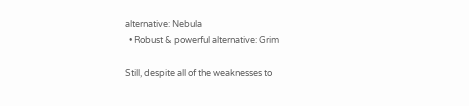alternative: Nebula
  • Robust & powerful alternative: Grim

Still, despite all of the weaknesses to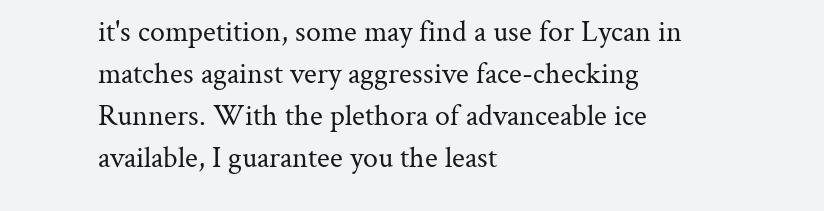it's competition, some may find a use for Lycan in matches against very aggressive face-checking Runners. With the plethora of advanceable ice available, I guarantee you the least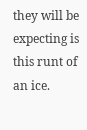they will be expecting is this runt of an ice.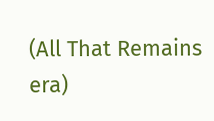(All That Remains era)